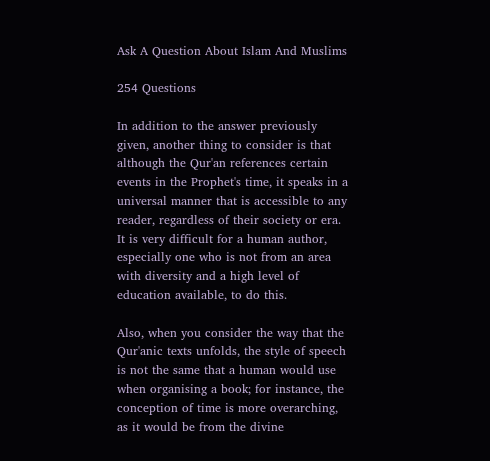Ask A Question About Islam And Muslims

254 Questions

In addition to the answer previously given, another thing to consider is that although the Qur'an references certain events in the Prophet's time, it speaks in a universal manner that is accessible to any reader, regardless of their society or era. It is very difficult for a human author, especially one who is not from an area with diversity and a high level of education available, to do this.

Also, when you consider the way that the Qur'anic texts unfolds, the style of speech is not the same that a human would use when organising a book; for instance, the conception of time is more overarching, as it would be from the divine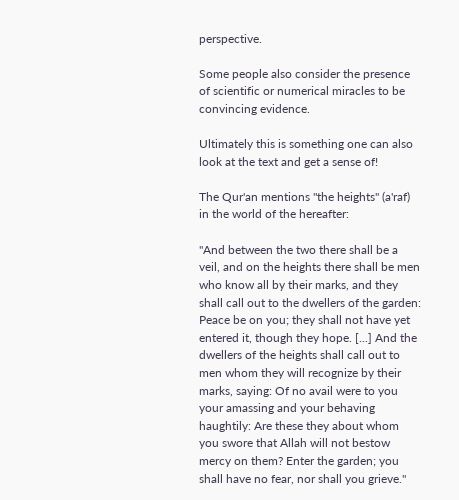perspective.

Some people also consider the presence of scientific or numerical miracles to be convincing evidence.

Ultimately this is something one can also look at the text and get a sense of!

The Qur'an mentions "the heights" (a'raf) in the world of the hereafter:

"And between the two there shall be a veil, and on the heights there shall be men who know all by their marks, and they shall call out to the dwellers of the garden: Peace be on you; they shall not have yet entered it, though they hope. [...] And the dwellers of the heights shall call out to men whom they will recognize by their marks, saying: Of no avail were to you your amassing and your behaving haughtily: Are these they about whom you swore that Allah will not bestow mercy on them? Enter the garden; you shall have no fear, nor shall you grieve."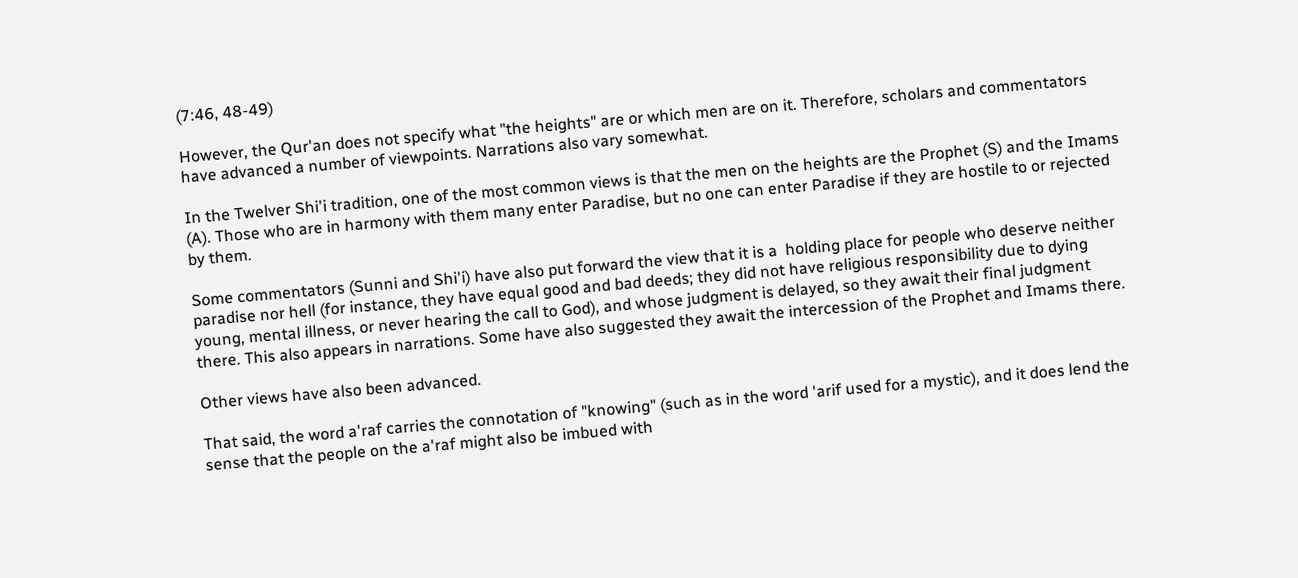(7:46, 48-49)

However, the Qur'an does not specify what "the heights" are or which men are on it. Therefore, scholars and commentators have advanced a number of viewpoints. Narrations also vary somewhat.

In the Twelver Shi'i tradition, one of the most common views is that the men on the heights are the Prophet (S) and the Imams (A). Those who are in harmony with them many enter Paradise, but no one can enter Paradise if they are hostile to or rejected by them.

Some commentators (Sunni and Shi'i) have also put forward the view that it is a  holding place for people who deserve neither paradise nor hell (for instance, they have equal good and bad deeds; they did not have religious responsibility due to dying young, mental illness, or never hearing the call to God), and whose judgment is delayed, so they await their final judgment there. This also appears in narrations. Some have also suggested they await the intercession of the Prophet and Imams there.

Other views have also been advanced.

That said, the word a'raf carries the connotation of "knowing" (such as in the word 'arif used for a mystic), and it does lend the sense that the people on the a'raf might also be imbued with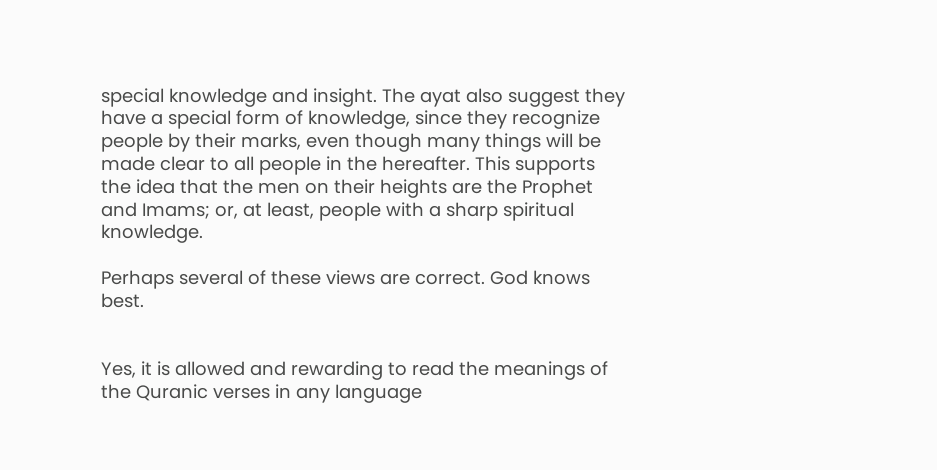special knowledge and insight. The ayat also suggest they have a special form of knowledge, since they recognize people by their marks, even though many things will be made clear to all people in the hereafter. This supports the idea that the men on their heights are the Prophet and Imams; or, at least, people with a sharp spiritual knowledge.

Perhaps several of these views are correct. God knows best.


Yes, it is allowed and rewarding to read the meanings of the Quranic verses in any language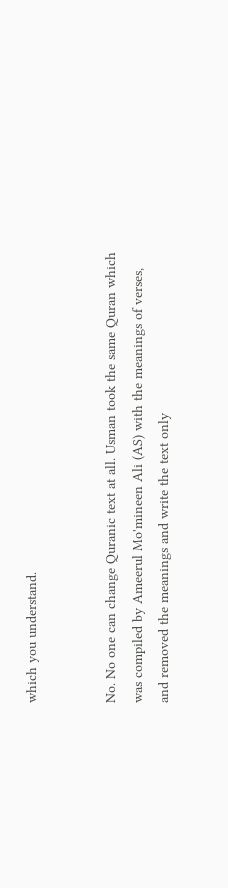which you understand.


No. No one can change Quranic text at all. Usman took the same Quran which was compiled by Ameerul Mo'mineen Ali (AS) with the meanings of verses, and removed the meanings and write the text only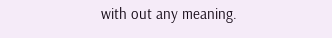with out any meaning.